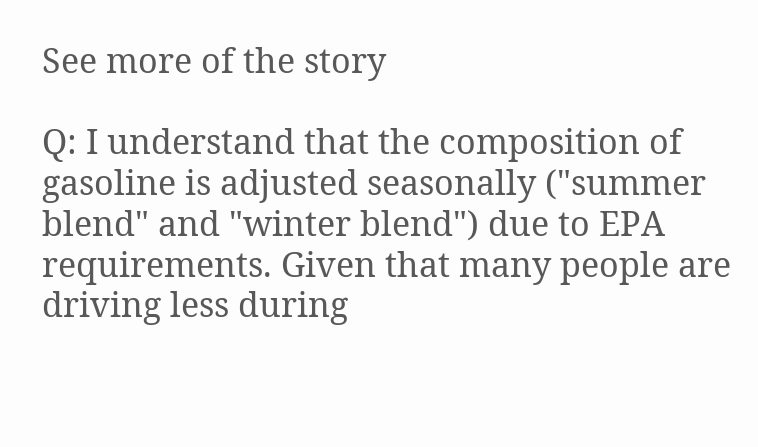See more of the story

Q: I understand that the composition of gasoline is adjusted seasonally ("summer blend" and "winter blend") due to EPA requirements. Given that many people are driving less during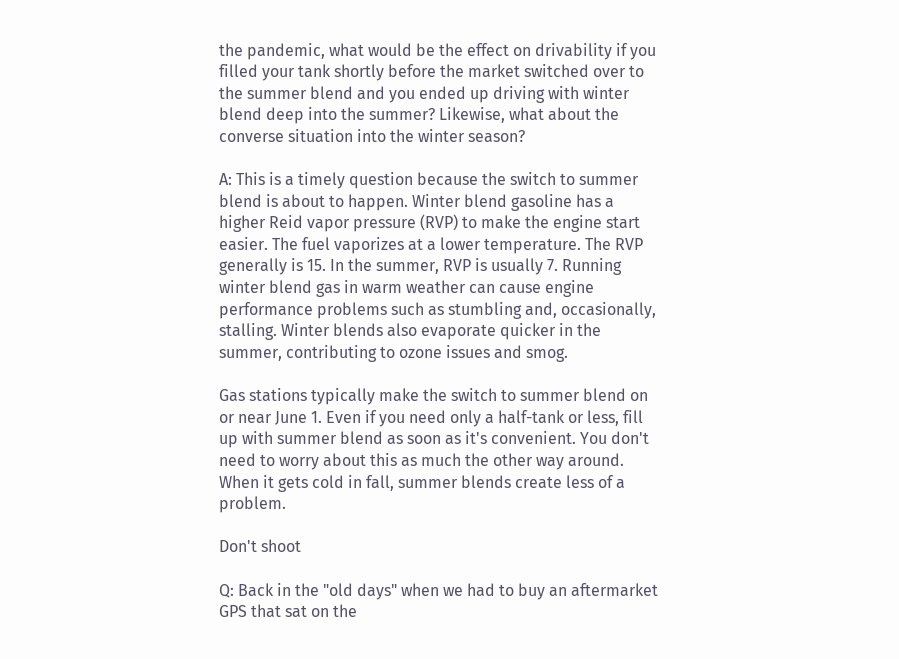the pandemic, what would be the effect on drivability if you filled your tank shortly before the market switched over to the summer blend and you ended up driving with winter blend deep into the summer? Likewise, what about the converse situation into the winter season?

A: This is a timely question because the switch to summer blend is about to happen. Winter blend gasoline has a higher Reid vapor pressure (RVP) to make the engine start easier. The fuel vaporizes at a lower temperature. The RVP generally is 15. In the summer, RVP is usually 7. Running winter blend gas in warm weather can cause engine performance problems such as stumbling and, occasionally, stalling. Winter blends also evaporate quicker in the summer, contributing to ozone issues and smog.

Gas stations typically make the switch to summer blend on or near June 1. Even if you need only a half-tank or less, fill up with summer blend as soon as it's convenient. You don't need to worry about this as much the other way around. When it gets cold in fall, summer blends create less of a problem.

Don't shoot

Q: Back in the "old days" when we had to buy an aftermarket GPS that sat on the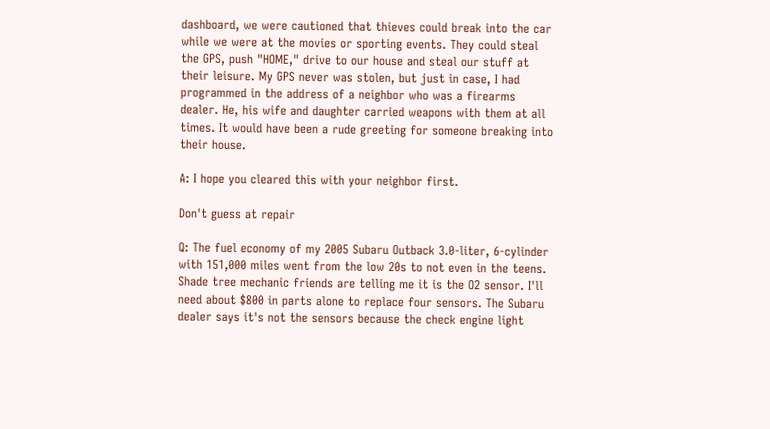dashboard, we were cautioned that thieves could break into the car while we were at the movies or sporting events. They could steal the GPS, push "HOME," drive to our house and steal our stuff at their leisure. My GPS never was stolen, but just in case, I had programmed in the address of a neighbor who was a firearms dealer. He, his wife and daughter carried weapons with them at all times. It would have been a rude greeting for someone breaking into their house.

A: I hope you cleared this with your neighbor first.

Don't guess at repair

Q: The fuel economy of my 2005 Subaru Outback 3.0-liter, 6-cylinder with 151,000 miles went from the low 20s to not even in the teens. Shade tree mechanic friends are telling me it is the O2 sensor. I'll need about $800 in parts alone to replace four sensors. The Subaru dealer says it's not the sensors because the check engine light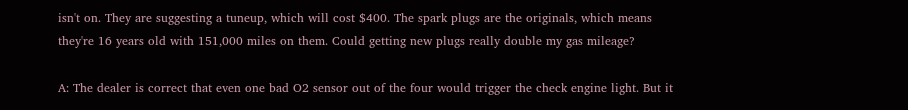isn't on. They are suggesting a tuneup, which will cost $400. The spark plugs are the originals, which means they're 16 years old with 151,000 miles on them. Could getting new plugs really double my gas mileage?

A: The dealer is correct that even one bad O2 sensor out of the four would trigger the check engine light. But it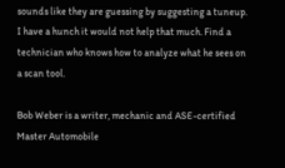sounds like they are guessing by suggesting a tuneup. I have a hunch it would not help that much. Find a technician who knows how to analyze what he sees on a scan tool.

Bob Weber is a writer, mechanic and ASE-certified Master Automobile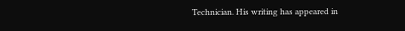Technician. His writing has appeared in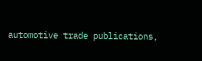automotive trade publications,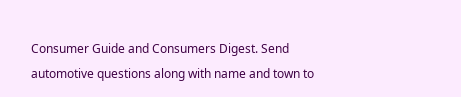Consumer Guide and Consumers Digest. Send automotive questions along with name and town to